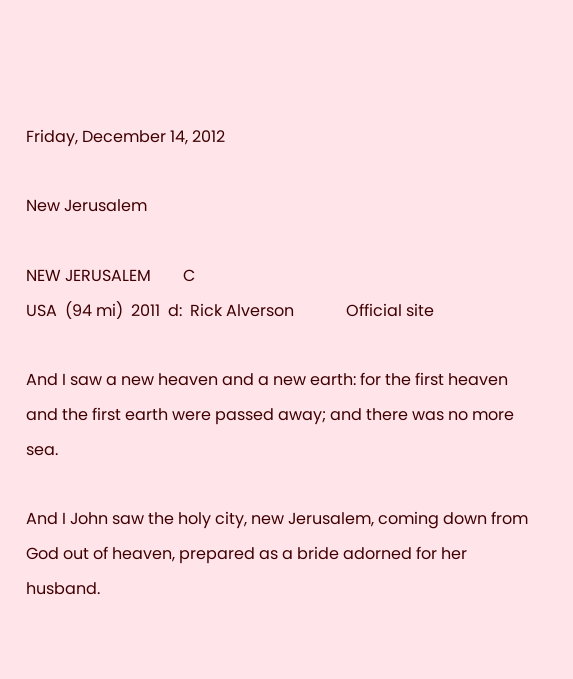Friday, December 14, 2012

New Jerusalem

NEW JERUSALEM        C
USA  (94 mi)  2011  d:  Rick Alverson             Official site

And I saw a new heaven and a new earth: for the first heaven and the first earth were passed away; and there was no more sea.

And I John saw the holy city, new Jerusalem, coming down from God out of heaven, prepared as a bride adorned for her husband.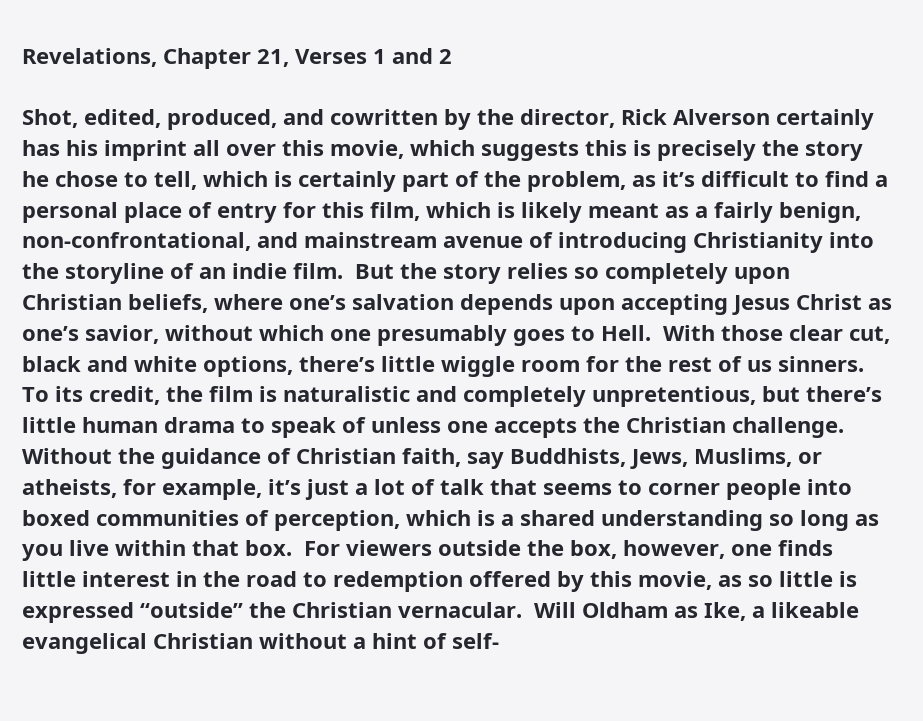Revelations, Chapter 21, Verses 1 and 2

Shot, edited, produced, and cowritten by the director, Rick Alverson certainly has his imprint all over this movie, which suggests this is precisely the story he chose to tell, which is certainly part of the problem, as it’s difficult to find a personal place of entry for this film, which is likely meant as a fairly benign, non-confrontational, and mainstream avenue of introducing Christianity into the storyline of an indie film.  But the story relies so completely upon Christian beliefs, where one’s salvation depends upon accepting Jesus Christ as one’s savior, without which one presumably goes to Hell.  With those clear cut, black and white options, there’s little wiggle room for the rest of us sinners.  To its credit, the film is naturalistic and completely unpretentious, but there’s little human drama to speak of unless one accepts the Christian challenge.  Without the guidance of Christian faith, say Buddhists, Jews, Muslims, or atheists, for example, it’s just a lot of talk that seems to corner people into boxed communities of perception, which is a shared understanding so long as you live within that box.  For viewers outside the box, however, one finds little interest in the road to redemption offered by this movie, as so little is expressed “outside” the Christian vernacular.  Will Oldham as Ike, a likeable evangelical Christian without a hint of self-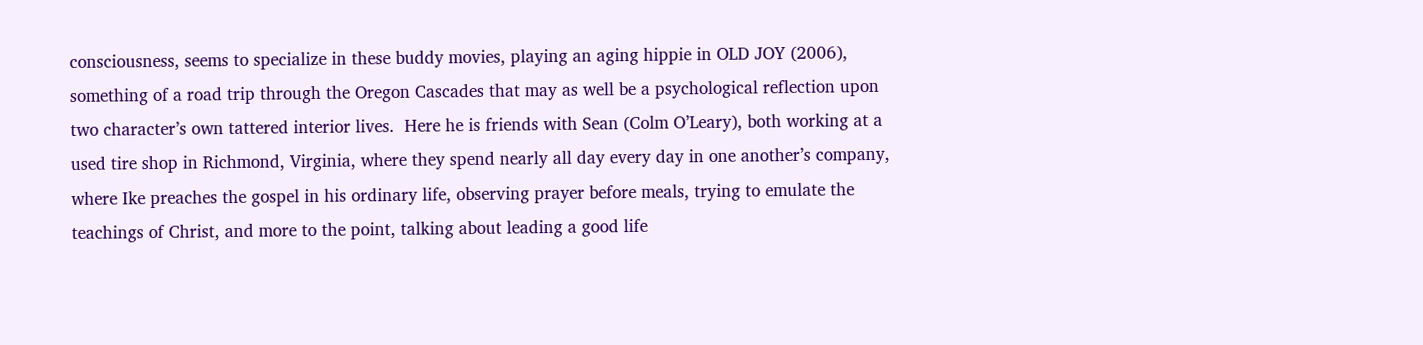consciousness, seems to specialize in these buddy movies, playing an aging hippie in OLD JOY (2006), something of a road trip through the Oregon Cascades that may as well be a psychological reflection upon two character’s own tattered interior lives.  Here he is friends with Sean (Colm O’Leary), both working at a used tire shop in Richmond, Virginia, where they spend nearly all day every day in one another’s company, where Ike preaches the gospel in his ordinary life, observing prayer before meals, trying to emulate the teachings of Christ, and more to the point, talking about leading a good life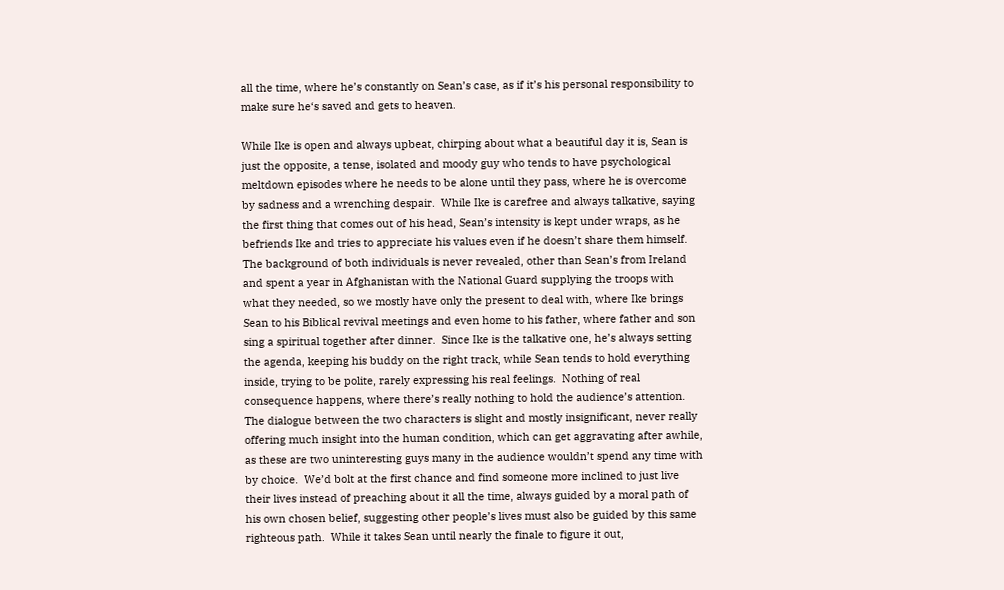all the time, where he’s constantly on Sean’s case, as if it’s his personal responsibility to make sure he‘s saved and gets to heaven.

While Ike is open and always upbeat, chirping about what a beautiful day it is, Sean is just the opposite, a tense, isolated and moody guy who tends to have psychological meltdown episodes where he needs to be alone until they pass, where he is overcome by sadness and a wrenching despair.  While Ike is carefree and always talkative, saying the first thing that comes out of his head, Sean’s intensity is kept under wraps, as he befriends Ike and tries to appreciate his values even if he doesn’t share them himself.  The background of both individuals is never revealed, other than Sean’s from Ireland and spent a year in Afghanistan with the National Guard supplying the troops with what they needed, so we mostly have only the present to deal with, where Ike brings Sean to his Biblical revival meetings and even home to his father, where father and son sing a spiritual together after dinner.  Since Ike is the talkative one, he’s always setting the agenda, keeping his buddy on the right track, while Sean tends to hold everything inside, trying to be polite, rarely expressing his real feelings.  Nothing of real consequence happens, where there’s really nothing to hold the audience’s attention.  The dialogue between the two characters is slight and mostly insignificant, never really offering much insight into the human condition, which can get aggravating after awhile, as these are two uninteresting guys many in the audience wouldn’t spend any time with by choice.  We’d bolt at the first chance and find someone more inclined to just live their lives instead of preaching about it all the time, always guided by a moral path of his own chosen belief, suggesting other people’s lives must also be guided by this same righteous path.  While it takes Sean until nearly the finale to figure it out,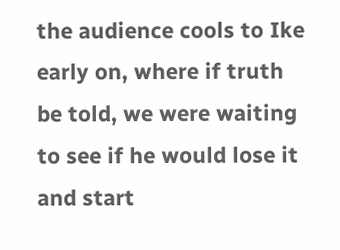the audience cools to Ike early on, where if truth be told, we were waiting to see if he would lose it and start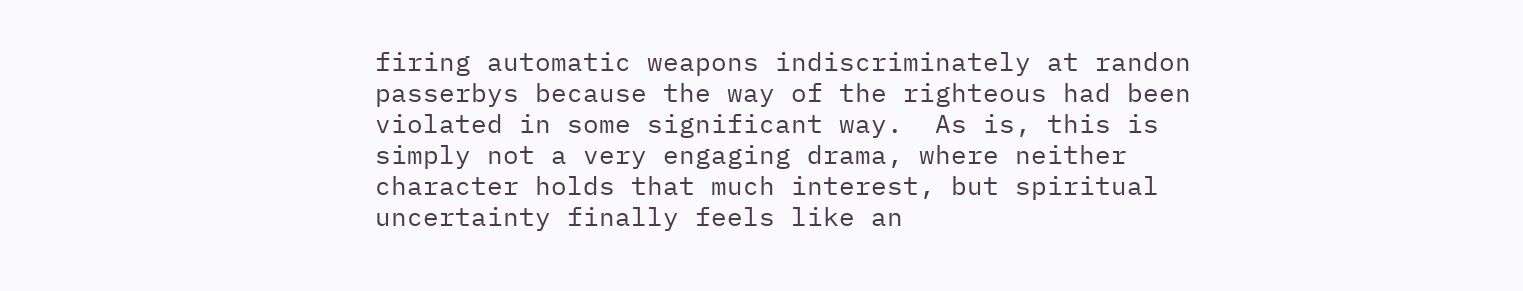firing automatic weapons indiscriminately at randon passerbys because the way of the righteous had been violated in some significant way.  As is, this is simply not a very engaging drama, where neither character holds that much interest, but spiritual uncertainty finally feels like an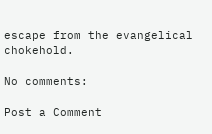escape from the evangelical chokehold.

No comments:

Post a Comment